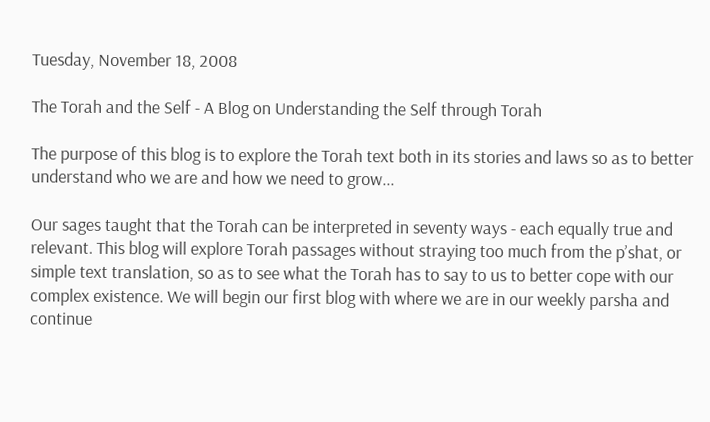Tuesday, November 18, 2008

The Torah and the Self - A Blog on Understanding the Self through Torah

The purpose of this blog is to explore the Torah text both in its stories and laws so as to better understand who we are and how we need to grow...

Our sages taught that the Torah can be interpreted in seventy ways - each equally true and relevant. This blog will explore Torah passages without straying too much from the p’shat, or simple text translation, so as to see what the Torah has to say to us to better cope with our complex existence. We will begin our first blog with where we are in our weekly parsha and continue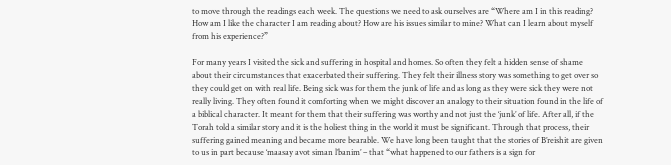to move through the readings each week. The questions we need to ask ourselves are “Where am I in this reading? How am I like the character I am reading about? How are his issues similar to mine? What can I learn about myself from his experience?”

For many years I visited the sick and suffering in hospital and homes. So often they felt a hidden sense of shame about their circumstances that exacerbated their suffering. They felt their illness story was something to get over so they could get on with real life. Being sick was for them the junk of life and as long as they were sick they were not really living. They often found it comforting when we might discover an analogy to their situation found in the life of a biblical character. It meant for them that their suffering was worthy and not just the ‘junk’ of life. After all, if the Torah told a similar story and it is the holiest thing in the world it must be significant. Through that process, their suffering gained meaning and became more bearable. We have long been taught that the stories of B’reishit are given to us in part because ‘maasay avot siman l’banim’ – that “what happened to our fathers is a sign for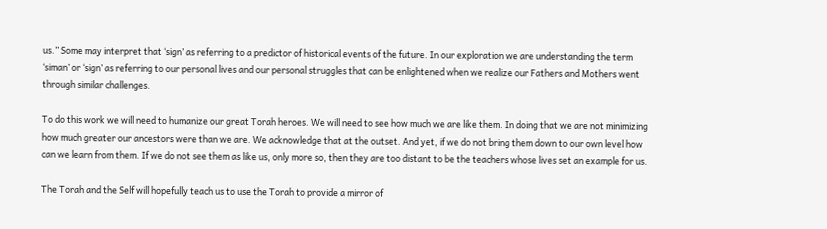us.” Some may interpret that ‘sign’ as referring to a predictor of historical events of the future. In our exploration we are understanding the term ‘siman’ or ‘sign’ as referring to our personal lives and our personal struggles that can be enlightened when we realize our Fathers and Mothers went through similar challenges.

To do this work we will need to humanize our great Torah heroes. We will need to see how much we are like them. In doing that we are not minimizing how much greater our ancestors were than we are. We acknowledge that at the outset. And yet, if we do not bring them down to our own level how can we learn from them. If we do not see them as like us, only more so, then they are too distant to be the teachers whose lives set an example for us.

The Torah and the Self will hopefully teach us to use the Torah to provide a mirror of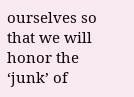ourselves so that we will honor the ‘junk’ of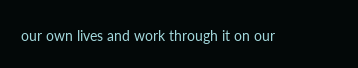our own lives and work through it on our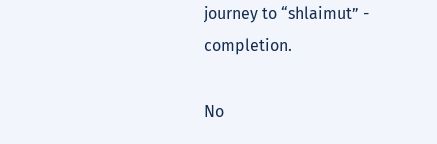journey to “shlaimut” - completion.

No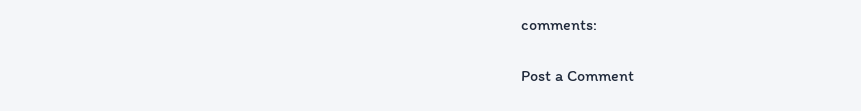comments:

Post a Comment